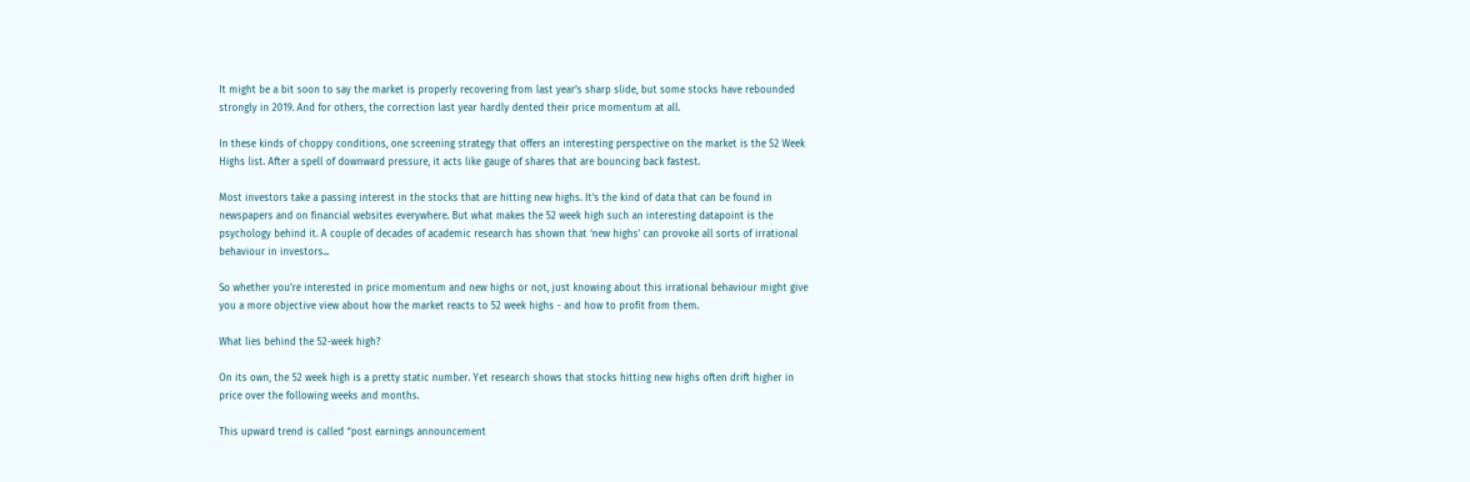It might be a bit soon to say the market is properly recovering from last year’s sharp slide, but some stocks have rebounded strongly in 2019. And for others, the correction last year hardly dented their price momentum at all.

In these kinds of choppy conditions, one screening strategy that offers an interesting perspective on the market is the 52 Week Highs list. After a spell of downward pressure, it acts like gauge of shares that are bouncing back fastest.

Most investors take a passing interest in the stocks that are hitting new highs. It’s the kind of data that can be found in newspapers and on financial websites everywhere. But what makes the 52 week high such an interesting datapoint is the psychology behind it. A couple of decades of academic research has shown that ‘new highs’ can provoke all sorts of irrational behaviour in investors...

So whether you’re interested in price momentum and new highs or not, just knowing about this irrational behaviour might give you a more objective view about how the market reacts to 52 week highs - and how to profit from them.

What lies behind the 52-week high?

On its own, the 52 week high is a pretty static number. Yet research shows that stocks hitting new highs often drift higher in price over the following weeks and months.

This upward trend is called “post earnings announcement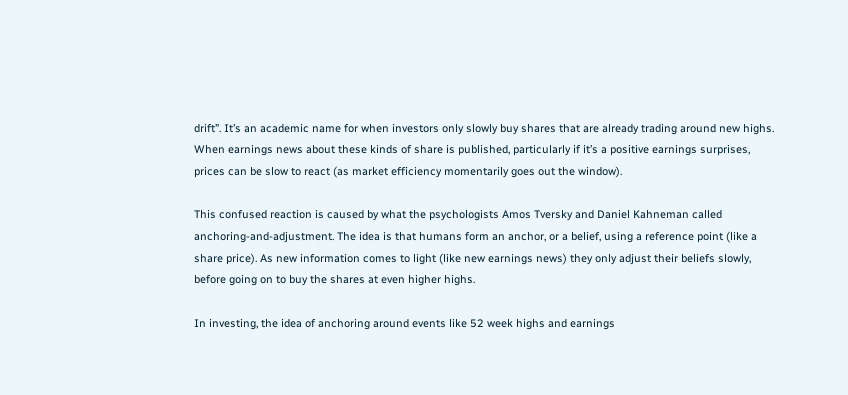drift”. It’s an academic name for when investors only slowly buy shares that are already trading around new highs. When earnings news about these kinds of share is published, particularly if it’s a positive earnings surprises, prices can be slow to react (as market efficiency momentarily goes out the window).

This confused reaction is caused by what the psychologists Amos Tversky and Daniel Kahneman called anchoring-and-adjustment. The idea is that humans form an anchor, or a belief, using a reference point (like a share price). As new information comes to light (like new earnings news) they only adjust their beliefs slowly, before going on to buy the shares at even higher highs.

In investing, the idea of anchoring around events like 52 week highs and earnings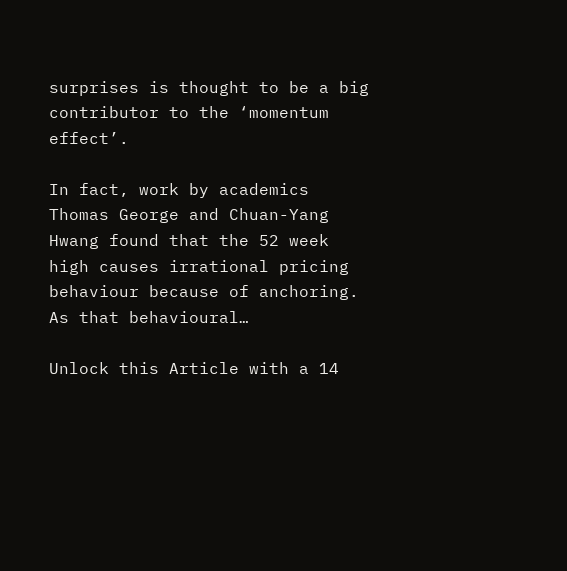surprises is thought to be a big contributor to the ‘momentum effect’.

In fact, work by academics Thomas George and Chuan-Yang Hwang found that the 52 week high causes irrational pricing behaviour because of anchoring. As that behavioural…

Unlock this Article with a 14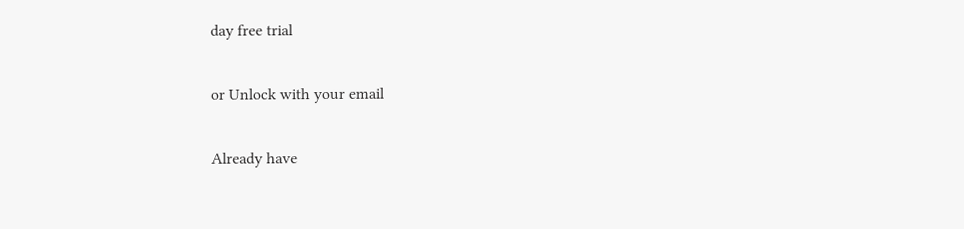day free trial

or Unlock with your email

Already have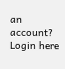an account?
Login here